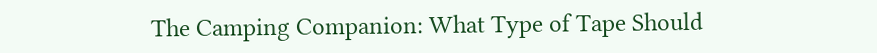The Camping Companion: What Type of Tape Should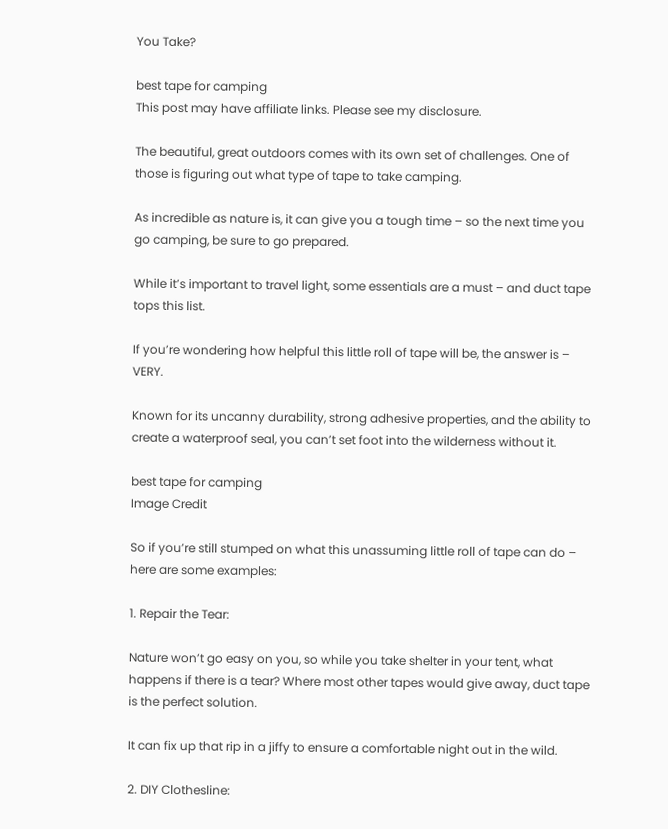You Take?

best tape for camping
This post may have affiliate links. Please see my disclosure.

The beautiful, great outdoors comes with its own set of challenges. One of those is figuring out what type of tape to take camping.

As incredible as nature is, it can give you a tough time – so the next time you go camping, be sure to go prepared.

While it’s important to travel light, some essentials are a must – and duct tape tops this list.

If you’re wondering how helpful this little roll of tape will be, the answer is – VERY.

Known for its uncanny durability, strong adhesive properties, and the ability to create a waterproof seal, you can’t set foot into the wilderness without it.

best tape for camping
Image Credit

So if you’re still stumped on what this unassuming little roll of tape can do – here are some examples:

1. Repair the Tear:

Nature won’t go easy on you, so while you take shelter in your tent, what happens if there is a tear? Where most other tapes would give away, duct tape is the perfect solution.

It can fix up that rip in a jiffy to ensure a comfortable night out in the wild.

2. DIY Clothesline: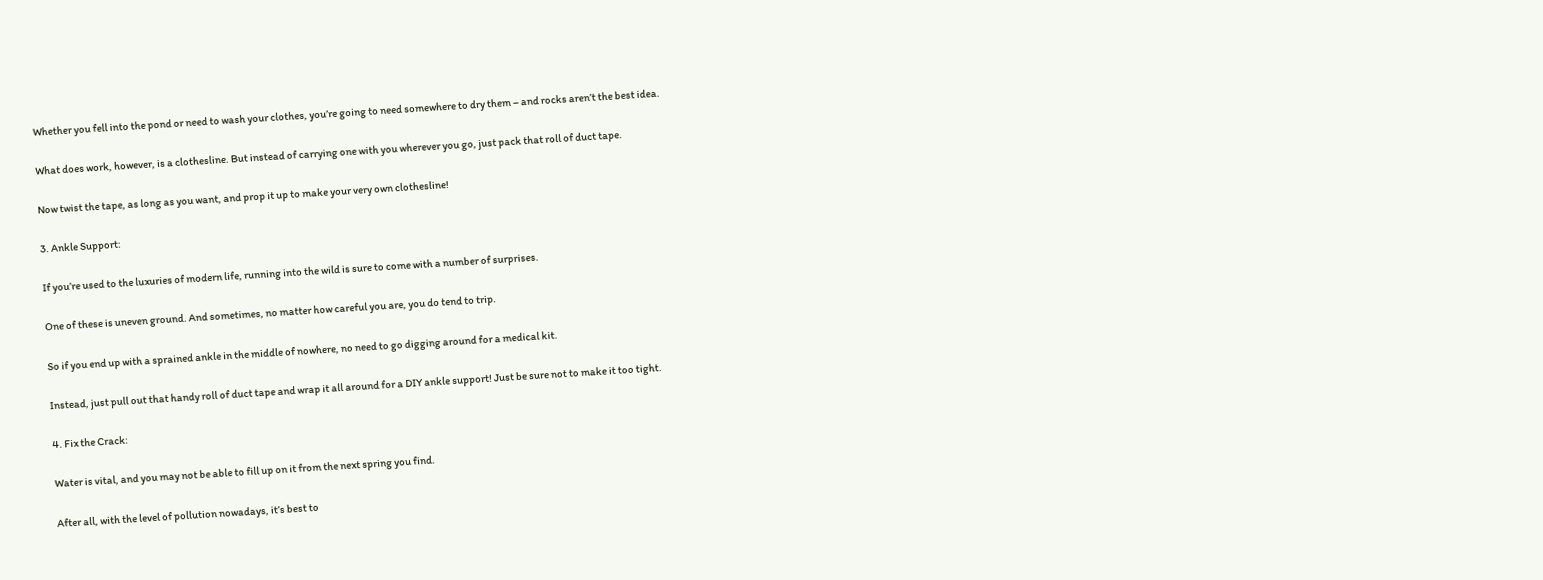Whether you fell into the pond or need to wash your clothes, you’re going to need somewhere to dry them – and rocks aren’t the best idea.

What does work, however, is a clothesline. But instead of carrying one with you wherever you go, just pack that roll of duct tape.

Now twist the tape, as long as you want, and prop it up to make your very own clothesline!

3. Ankle Support:

If you’re used to the luxuries of modern life, running into the wild is sure to come with a number of surprises.

One of these is uneven ground. And sometimes, no matter how careful you are, you do tend to trip.

So if you end up with a sprained ankle in the middle of nowhere, no need to go digging around for a medical kit.

Instead, just pull out that handy roll of duct tape and wrap it all around for a DIY ankle support! Just be sure not to make it too tight.

4. Fix the Crack:

Water is vital, and you may not be able to fill up on it from the next spring you find.

After all, with the level of pollution nowadays, it’s best to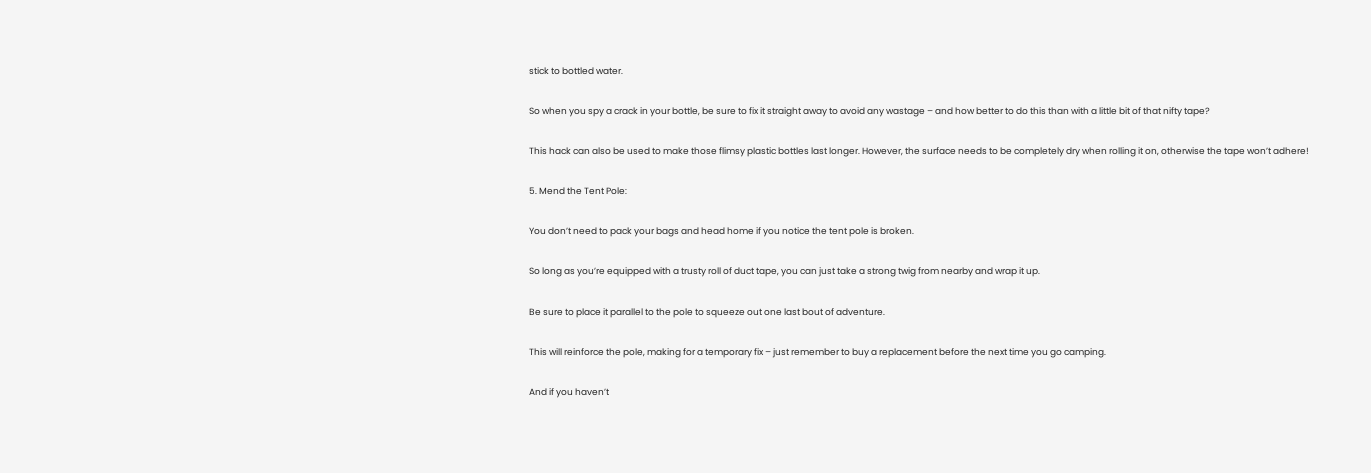stick to bottled water.

So when you spy a crack in your bottle, be sure to fix it straight away to avoid any wastage – and how better to do this than with a little bit of that nifty tape?

This hack can also be used to make those flimsy plastic bottles last longer. However, the surface needs to be completely dry when rolling it on, otherwise the tape won’t adhere!

5. Mend the Tent Pole:

You don’t need to pack your bags and head home if you notice the tent pole is broken.

So long as you’re equipped with a trusty roll of duct tape, you can just take a strong twig from nearby and wrap it up.

Be sure to place it parallel to the pole to squeeze out one last bout of adventure.

This will reinforce the pole, making for a temporary fix – just remember to buy a replacement before the next time you go camping.

And if you haven’t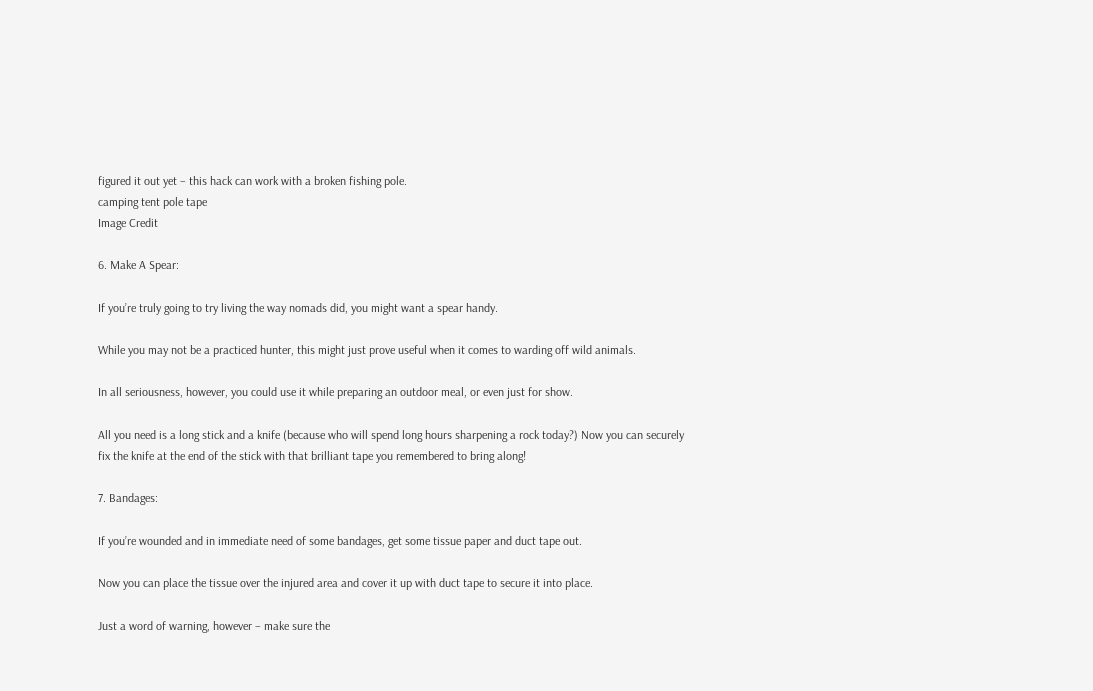figured it out yet – this hack can work with a broken fishing pole.
camping tent pole tape
Image Credit

6. Make A Spear:

If you’re truly going to try living the way nomads did, you might want a spear handy.

While you may not be a practiced hunter, this might just prove useful when it comes to warding off wild animals.

In all seriousness, however, you could use it while preparing an outdoor meal, or even just for show.

All you need is a long stick and a knife (because who will spend long hours sharpening a rock today?) Now you can securely fix the knife at the end of the stick with that brilliant tape you remembered to bring along!

7. Bandages:

If you’re wounded and in immediate need of some bandages, get some tissue paper and duct tape out.

Now you can place the tissue over the injured area and cover it up with duct tape to secure it into place.

Just a word of warning, however – make sure the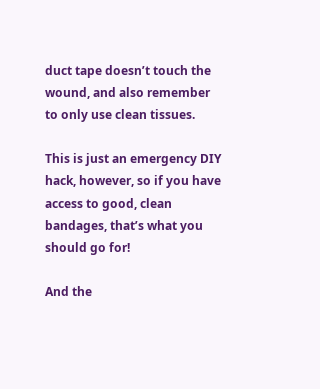duct tape doesn’t touch the wound, and also remember to only use clean tissues.

This is just an emergency DIY hack, however, so if you have access to good, clean bandages, that’s what you should go for!

And the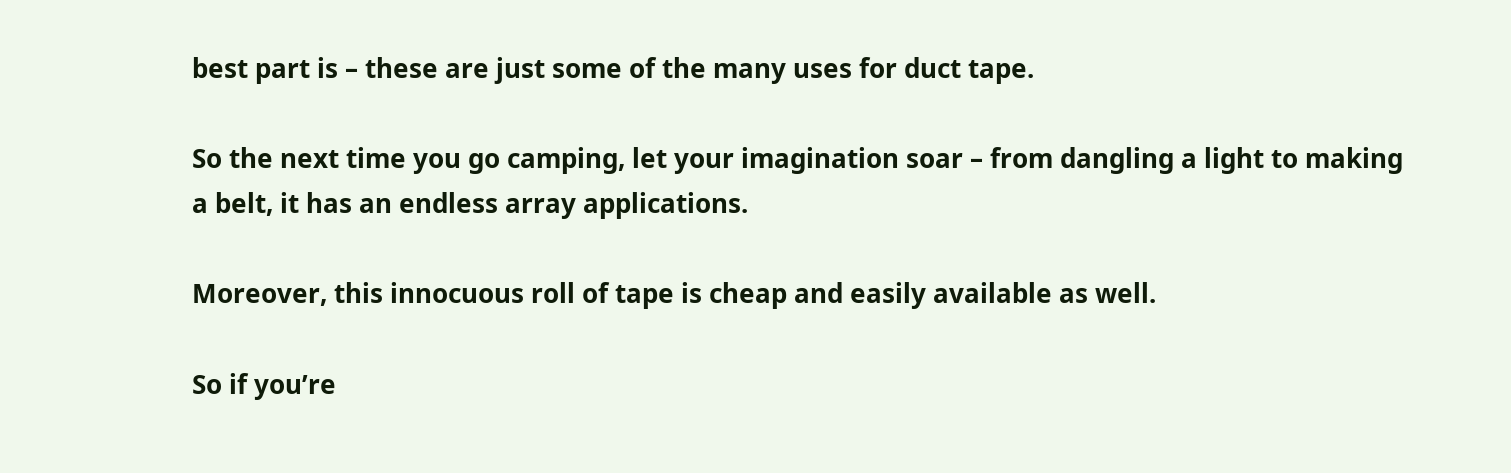best part is – these are just some of the many uses for duct tape.

So the next time you go camping, let your imagination soar – from dangling a light to making a belt, it has an endless array applications.

Moreover, this innocuous roll of tape is cheap and easily available as well.

So if you’re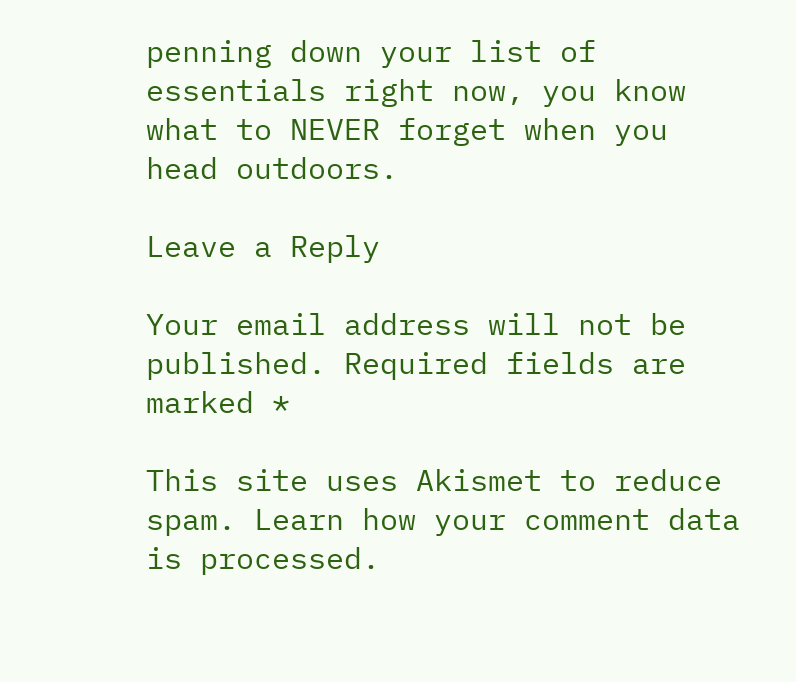penning down your list of essentials right now, you know what to NEVER forget when you head outdoors.

Leave a Reply

Your email address will not be published. Required fields are marked *

This site uses Akismet to reduce spam. Learn how your comment data is processed.